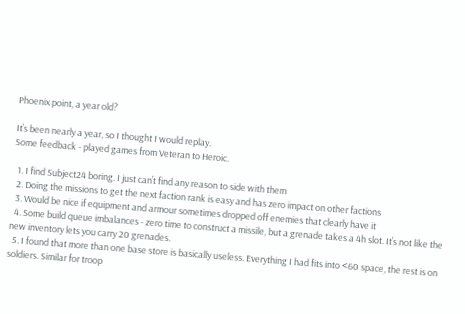Phoenix point, a year old?

It’s been nearly a year, so I thought I would replay.
Some feedback - played games from Veteran to Heroic.

  1. I find Subject24 boring. I just can’t find any reason to side with them
  2. Doing the missions to get the next faction rank is easy and has zero impact on other factions
  3. Would be nice if equipment and armour sometimes dropped off enemies that clearly have it
  4. Some build queue imbalances - zero time to construct a missile, but a grenade takes a 4h slot. It’s not like the new inventory lets you carry 20 grenades.
  5. I found that more than one base store is basically useless. Everything I had fits into <60 space, the rest is on soldiers. Similar for troop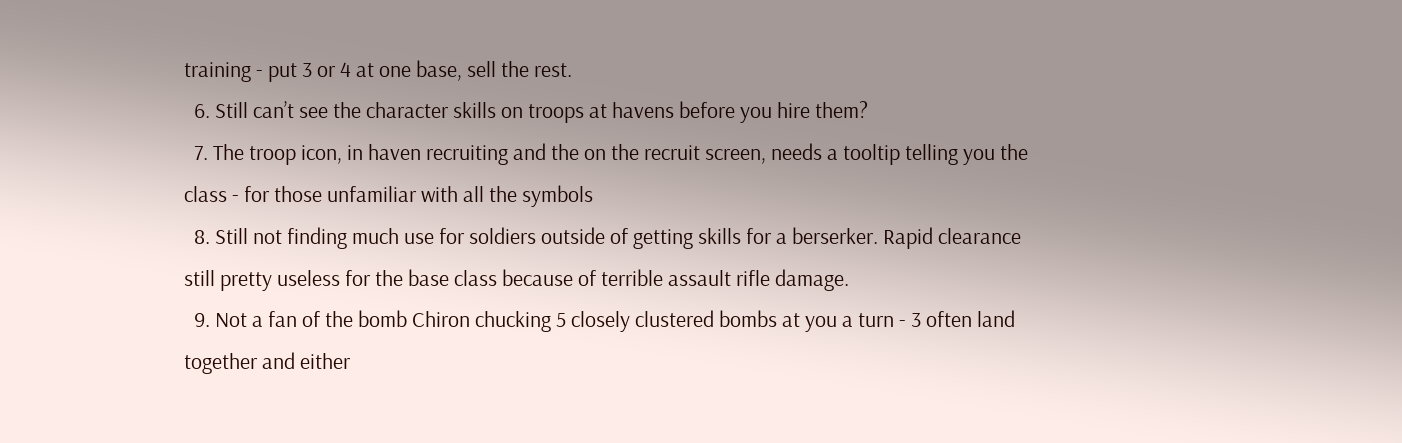training - put 3 or 4 at one base, sell the rest.
  6. Still can’t see the character skills on troops at havens before you hire them?
  7. The troop icon, in haven recruiting and the on the recruit screen, needs a tooltip telling you the class - for those unfamiliar with all the symbols
  8. Still not finding much use for soldiers outside of getting skills for a berserker. Rapid clearance still pretty useless for the base class because of terrible assault rifle damage.
  9. Not a fan of the bomb Chiron chucking 5 closely clustered bombs at you a turn - 3 often land together and either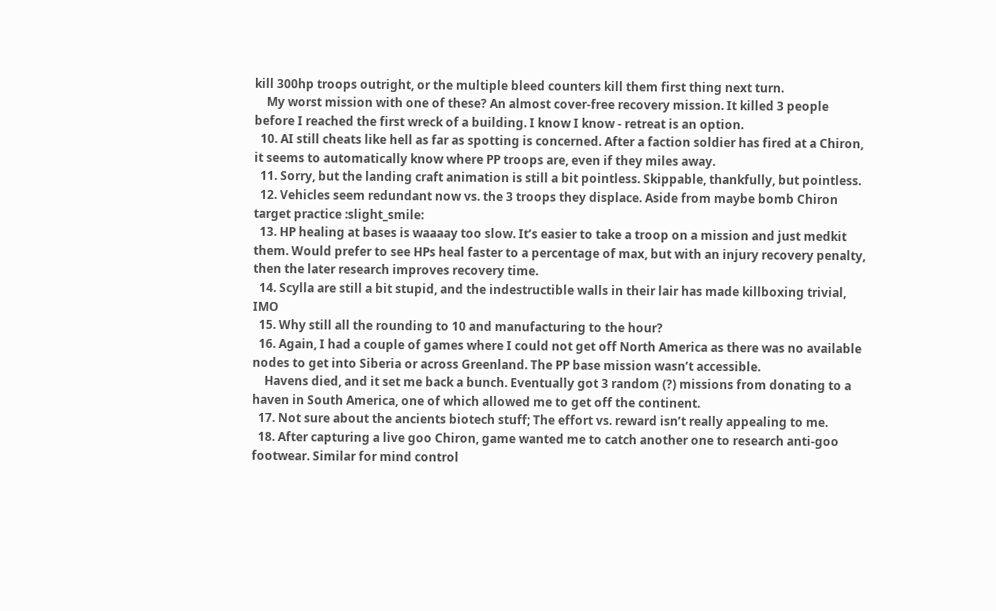kill 300hp troops outright, or the multiple bleed counters kill them first thing next turn.
    My worst mission with one of these? An almost cover-free recovery mission. It killed 3 people before I reached the first wreck of a building. I know I know - retreat is an option.
  10. AI still cheats like hell as far as spotting is concerned. After a faction soldier has fired at a Chiron, it seems to automatically know where PP troops are, even if they miles away.
  11. Sorry, but the landing craft animation is still a bit pointless. Skippable, thankfully, but pointless.
  12. Vehicles seem redundant now vs. the 3 troops they displace. Aside from maybe bomb Chiron target practice :slight_smile:
  13. HP healing at bases is waaaay too slow. It’s easier to take a troop on a mission and just medkit them. Would prefer to see HPs heal faster to a percentage of max, but with an injury recovery penalty, then the later research improves recovery time.
  14. Scylla are still a bit stupid, and the indestructible walls in their lair has made killboxing trivial, IMO
  15. Why still all the rounding to 10 and manufacturing to the hour?
  16. Again, I had a couple of games where I could not get off North America as there was no available nodes to get into Siberia or across Greenland. The PP base mission wasn’t accessible.
    Havens died, and it set me back a bunch. Eventually got 3 random (?) missions from donating to a haven in South America, one of which allowed me to get off the continent.
  17. Not sure about the ancients biotech stuff; The effort vs. reward isn’t really appealing to me.
  18. After capturing a live goo Chiron, game wanted me to catch another one to research anti-goo footwear. Similar for mind control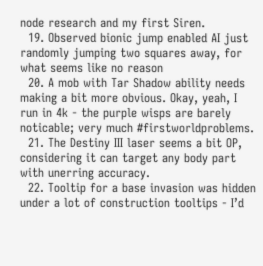node research and my first Siren.
  19. Observed bionic jump enabled AI just randomly jumping two squares away, for what seems like no reason
  20. A mob with Tar Shadow ability needs making a bit more obvious. Okay, yeah, I run in 4k - the purple wisps are barely noticable; very much #firstworldproblems.
  21. The Destiny III laser seems a bit OP, considering it can target any body part with unerring accuracy.
  22. Tooltip for a base invasion was hidden under a lot of construction tooltips - I’d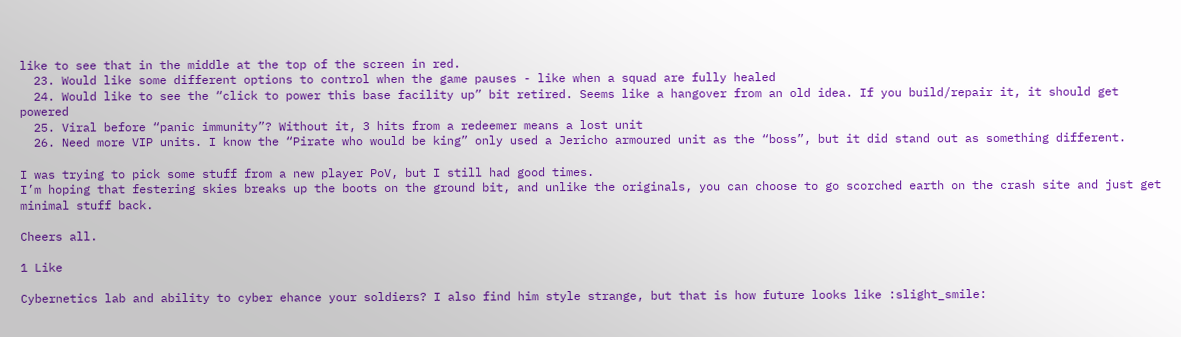like to see that in the middle at the top of the screen in red.
  23. Would like some different options to control when the game pauses - like when a squad are fully healed
  24. Would like to see the “click to power this base facility up” bit retired. Seems like a hangover from an old idea. If you build/repair it, it should get powered
  25. Viral before “panic immunity”? Without it, 3 hits from a redeemer means a lost unit
  26. Need more VIP units. I know the “Pirate who would be king” only used a Jericho armoured unit as the “boss”, but it did stand out as something different.

I was trying to pick some stuff from a new player PoV, but I still had good times.
I’m hoping that festering skies breaks up the boots on the ground bit, and unlike the originals, you can choose to go scorched earth on the crash site and just get minimal stuff back.

Cheers all.

1 Like

Cybernetics lab and ability to cyber ehance your soldiers? I also find him style strange, but that is how future looks like :slight_smile: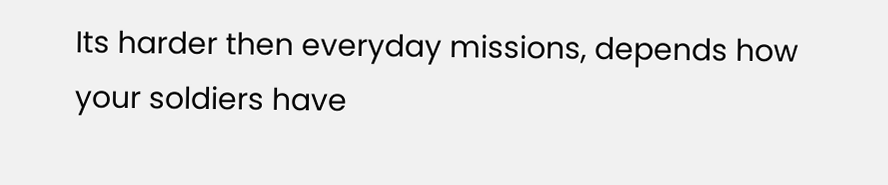Its harder then everyday missions, depends how your soldiers have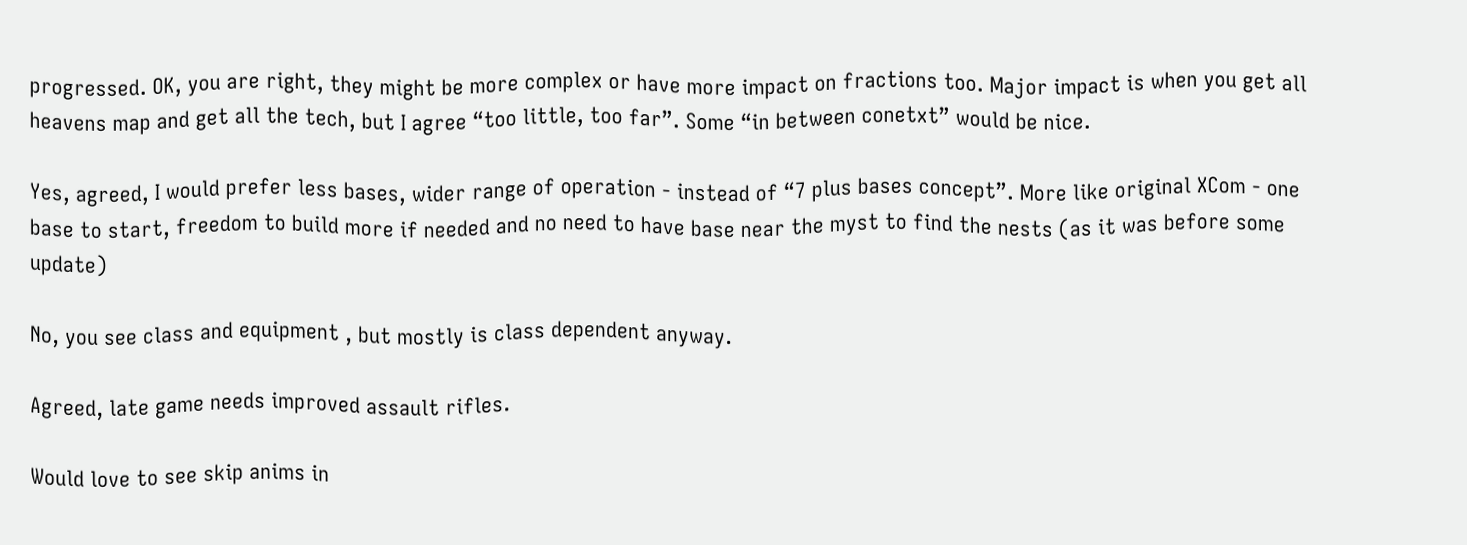progressed. OK, you are right, they might be more complex or have more impact on fractions too. Major impact is when you get all heavens map and get all the tech, but I agree “too little, too far”. Some “in between conetxt” would be nice.

Yes, agreed, I would prefer less bases, wider range of operation - instead of “7 plus bases concept”. More like original XCom - one base to start, freedom to build more if needed and no need to have base near the myst to find the nests (as it was before some update)

No, you see class and equipment , but mostly is class dependent anyway.

Agreed, late game needs improved assault rifles.

Would love to see skip anims in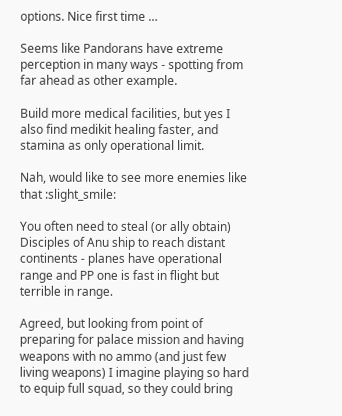options. Nice first time …

Seems like Pandorans have extreme perception in many ways - spotting from far ahead as other example.

Build more medical facilities, but yes I also find medikit healing faster, and stamina as only operational limit.

Nah, would like to see more enemies like that :slight_smile:

You often need to steal (or ally obtain) Disciples of Anu ship to reach distant continents - planes have operational range and PP one is fast in flight but terrible in range.

Agreed, but looking from point of preparing for palace mission and having weapons with no ammo (and just few living weapons) I imagine playing so hard to equip full squad, so they could bring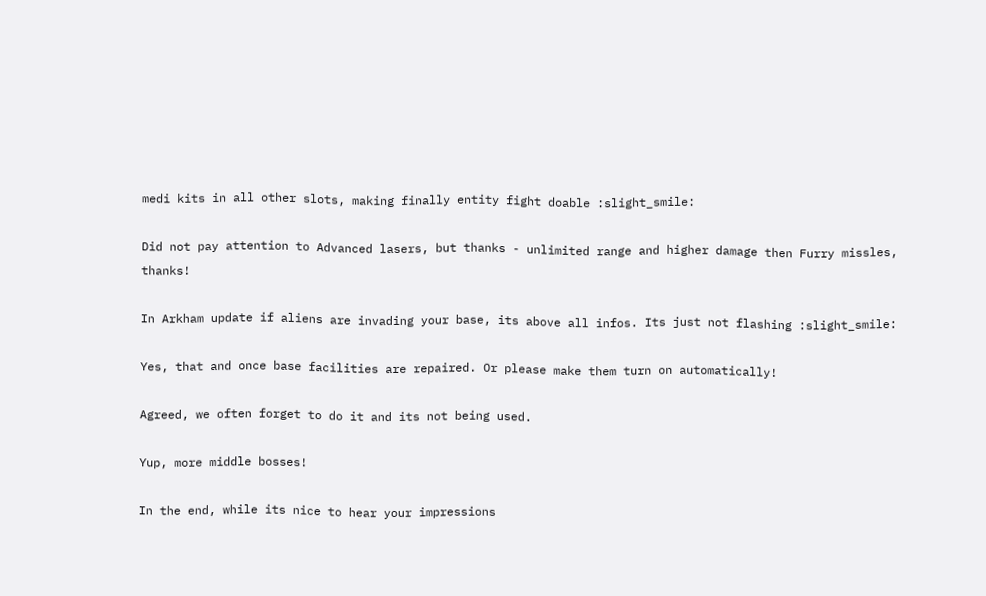medi kits in all other slots, making finally entity fight doable :slight_smile:

Did not pay attention to Advanced lasers, but thanks - unlimited range and higher damage then Furry missles, thanks!

In Arkham update if aliens are invading your base, its above all infos. Its just not flashing :slight_smile:

Yes, that and once base facilities are repaired. Or please make them turn on automatically!

Agreed, we often forget to do it and its not being used.

Yup, more middle bosses!

In the end, while its nice to hear your impressions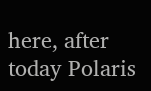here, after today Polaris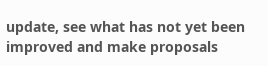update, see what has not yet been improved and make proposals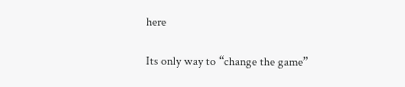here

Its only way to “change the game”